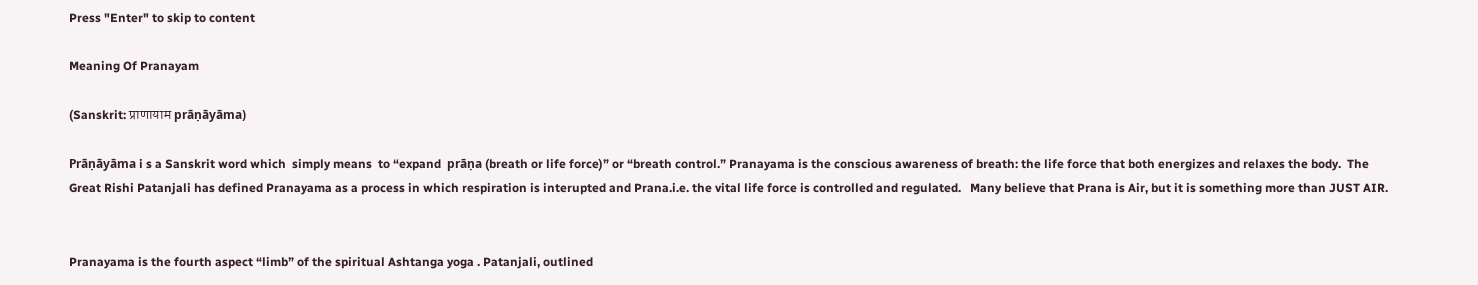Press "Enter" to skip to content

Meaning Of Pranayam

(Sanskrit: प्राणायाम prāṇāyāma)

Prāṇāyāma i s a Sanskrit word which  simply means  to “expand  prāṇa (breath or life force)” or “breath control.” Pranayama is the conscious awareness of breath: the life force that both energizes and relaxes the body.  The Great Rishi Patanjali has defined Pranayama as a process in which respiration is interupted and Prana.i.e. the vital life force is controlled and regulated.   Many believe that Prana is Air, but it is something more than JUST AIR.


Pranayama is the fourth aspect “limb” of the spiritual Ashtanga yoga . Patanjali, outlined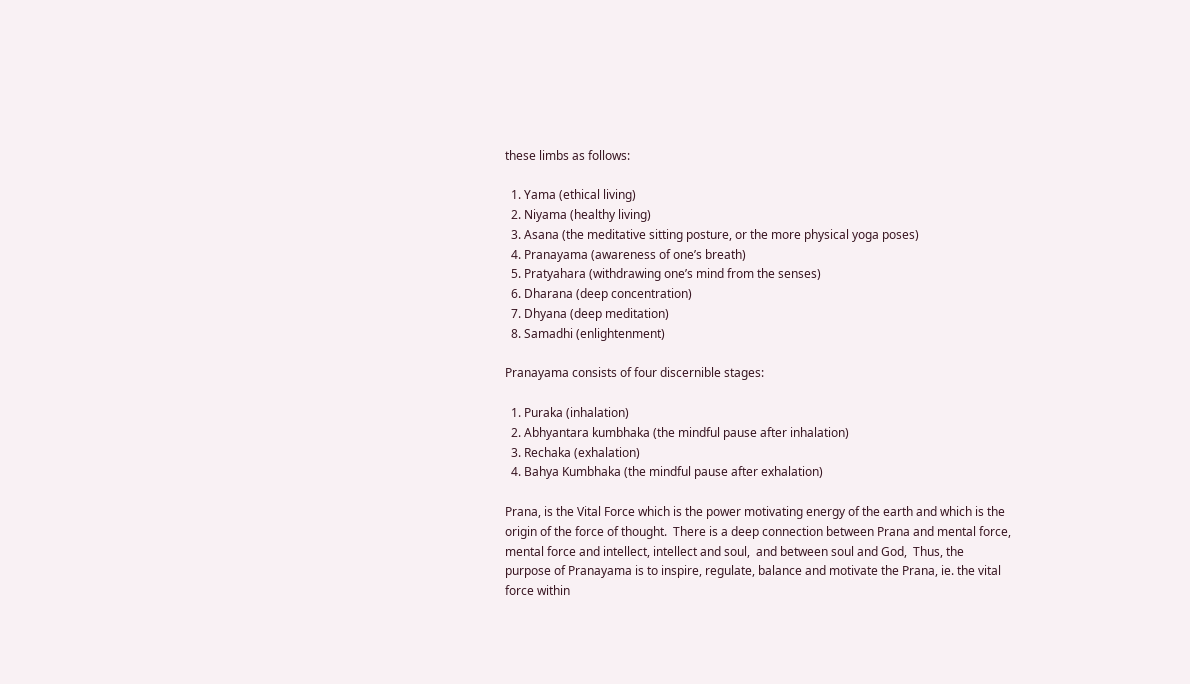these limbs as follows:

  1. Yama (ethical living)
  2. Niyama (healthy living)
  3. Asana (the meditative sitting posture, or the more physical yoga poses)
  4. Pranayama (awareness of one’s breath)
  5. Pratyahara (withdrawing one’s mind from the senses)
  6. Dharana (deep concentration)
  7. Dhyana (deep meditation)
  8. Samadhi (enlightenment)

Pranayama consists of four discernible stages:

  1. Puraka (inhalation)
  2. Abhyantara kumbhaka (the mindful pause after inhalation)
  3. Rechaka (exhalation)
  4. Bahya Kumbhaka (the mindful pause after exhalation)

Prana, is the Vital Force which is the power motivating energy of the earth and which is the origin of the force of thought.  There is a deep connection between Prana and mental force, mental force and intellect, intellect and soul,  and between soul and God,  Thus, the purpose of Pranayama is to inspire, regulate, balance and motivate the Prana, ie. the vital force within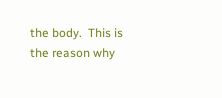the body.  This is the reason why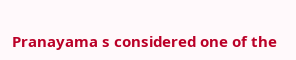Pranayama s considered one of the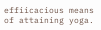effiicacious means of attaining yoga.